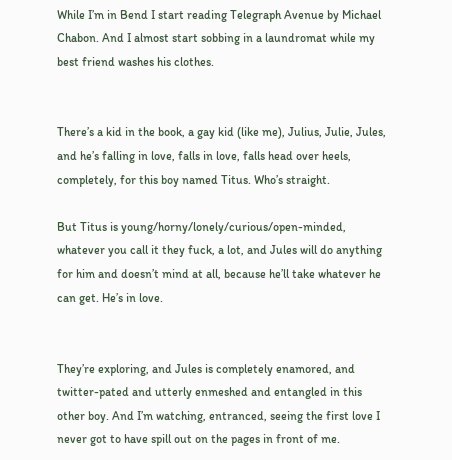While I’m in Bend I start reading Telegraph Avenue by Michael Chabon. And I almost start sobbing in a laundromat while my best friend washes his clothes.


There’s a kid in the book, a gay kid (like me), Julius, Julie, Jules, and he’s falling in love, falls in love, falls head over heels, completely, for this boy named Titus. Who’s straight.

But Titus is young/horny/lonely/curious/open-minded, whatever you call it they fuck, a lot, and Jules will do anything for him and doesn’t mind at all, because he’ll take whatever he can get. He’s in love.


They’re exploring, and Jules is completely enamored, and twitter-pated and utterly enmeshed and entangled in this other boy. And I’m watching, entranced, seeing the first love I never got to have spill out on the pages in front of me.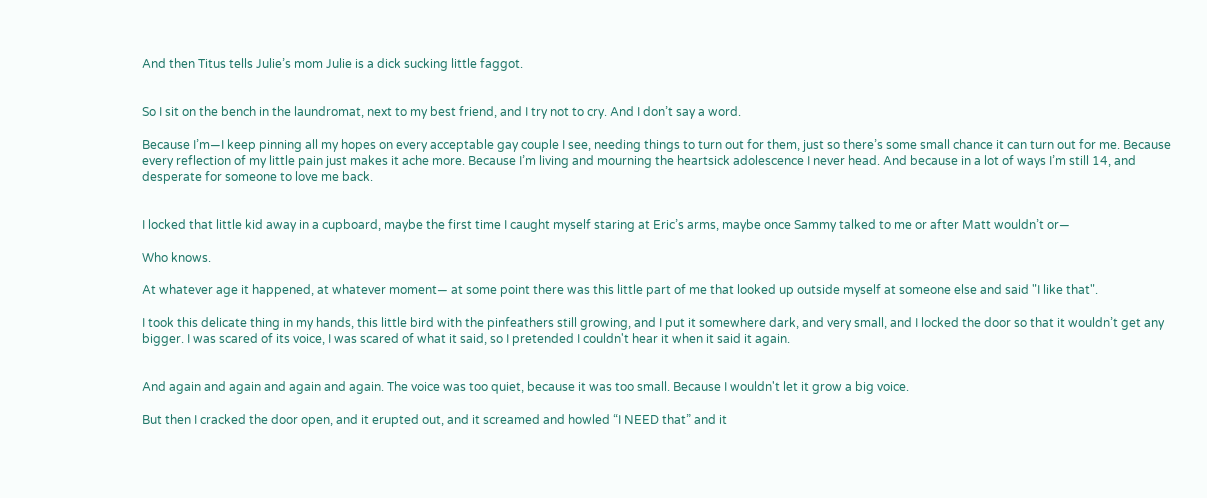And then Titus tells Julie’s mom Julie is a dick sucking little faggot.


So I sit on the bench in the laundromat, next to my best friend, and I try not to cry. And I don’t say a word.

Because I’m—I keep pinning all my hopes on every acceptable gay couple I see, needing things to turn out for them, just so there’s some small chance it can turn out for me. Because every reflection of my little pain just makes it ache more. Because I’m living and mourning the heartsick adolescence I never head. And because in a lot of ways I’m still 14, and desperate for someone to love me back.


I locked that little kid away in a cupboard, maybe the first time I caught myself staring at Eric’s arms, maybe once Sammy talked to me or after Matt wouldn’t or—

Who knows.

At whatever age it happened, at whatever moment— at some point there was this little part of me that looked up outside myself at someone else and said "I like that".

I took this delicate thing in my hands, this little bird with the pinfeathers still growing, and I put it somewhere dark, and very small, and I locked the door so that it wouldn’t get any bigger. I was scared of its voice, I was scared of what it said, so I pretended I couldn't hear it when it said it again.


And again and again and again and again. The voice was too quiet, because it was too small. Because I wouldn't let it grow a big voice.

But then I cracked the door open, and it erupted out, and it screamed and howled “I NEED that” and it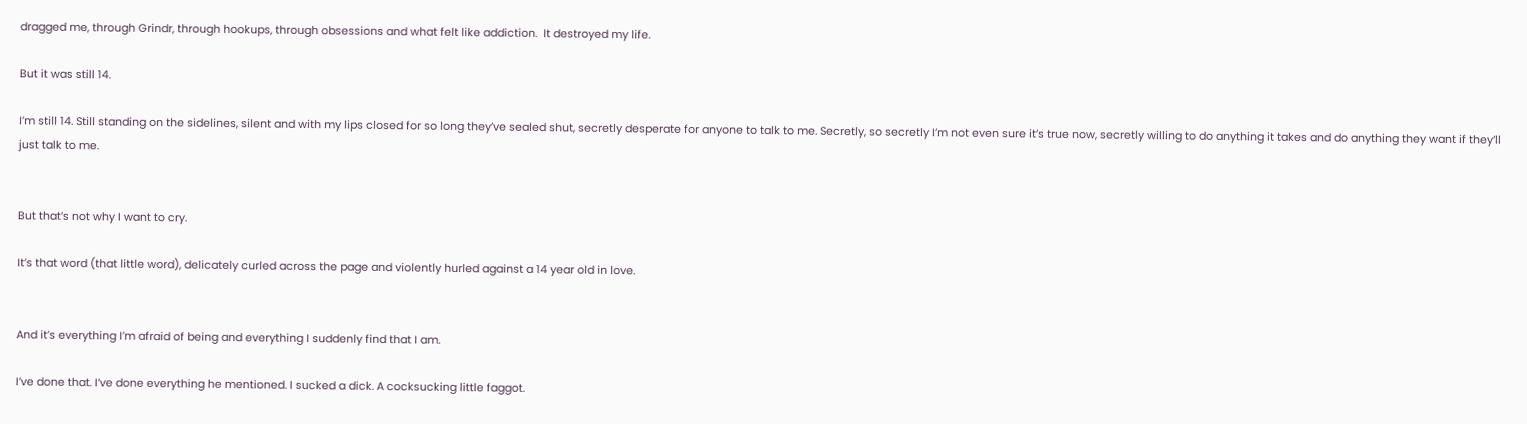dragged me, through Grindr, through hookups, through obsessions and what felt like addiction.  It destroyed my life.

But it was still 14.

I’m still 14. Still standing on the sidelines, silent and with my lips closed for so long they’ve sealed shut, secretly desperate for anyone to talk to me. Secretly, so secretly I’m not even sure it’s true now, secretly willing to do anything it takes and do anything they want if they’ll just talk to me.


But that’s not why I want to cry.

It’s that word (that little word), delicately curled across the page and violently hurled against a 14 year old in love.


And it’s everything I’m afraid of being and everything I suddenly find that I am.

I’ve done that. I’ve done everything he mentioned. I sucked a dick. A cocksucking little faggot.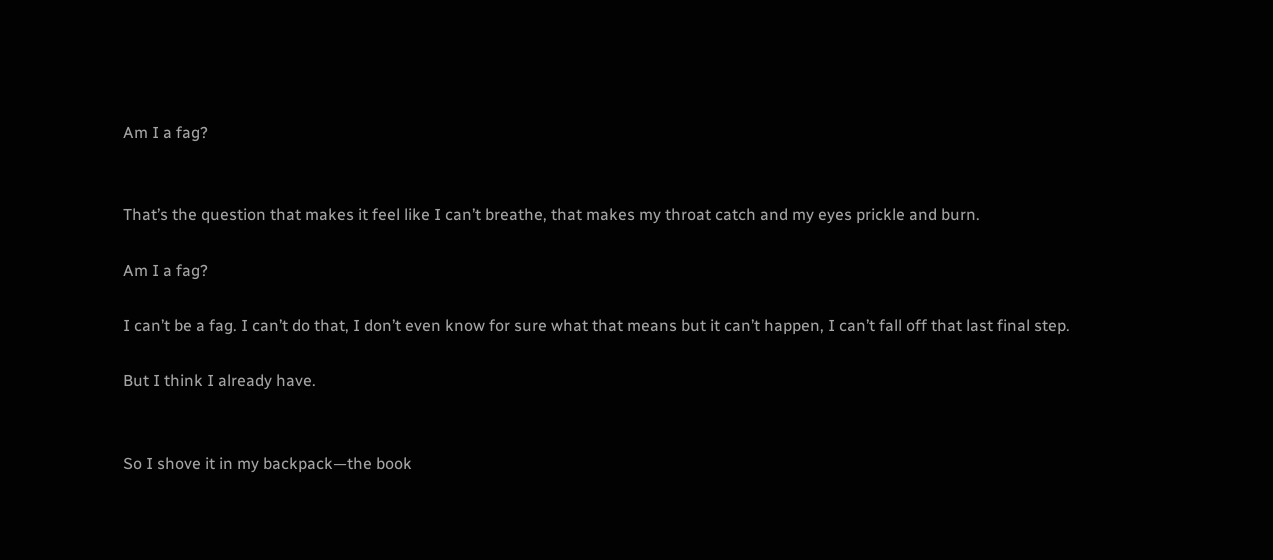Am I a fag?


That’s the question that makes it feel like I can’t breathe, that makes my throat catch and my eyes prickle and burn.

Am I a fag?

I can’t be a fag. I can’t do that, I don’t even know for sure what that means but it can’t happen, I can’t fall off that last final step.

But I think I already have.


So I shove it in my backpack—the book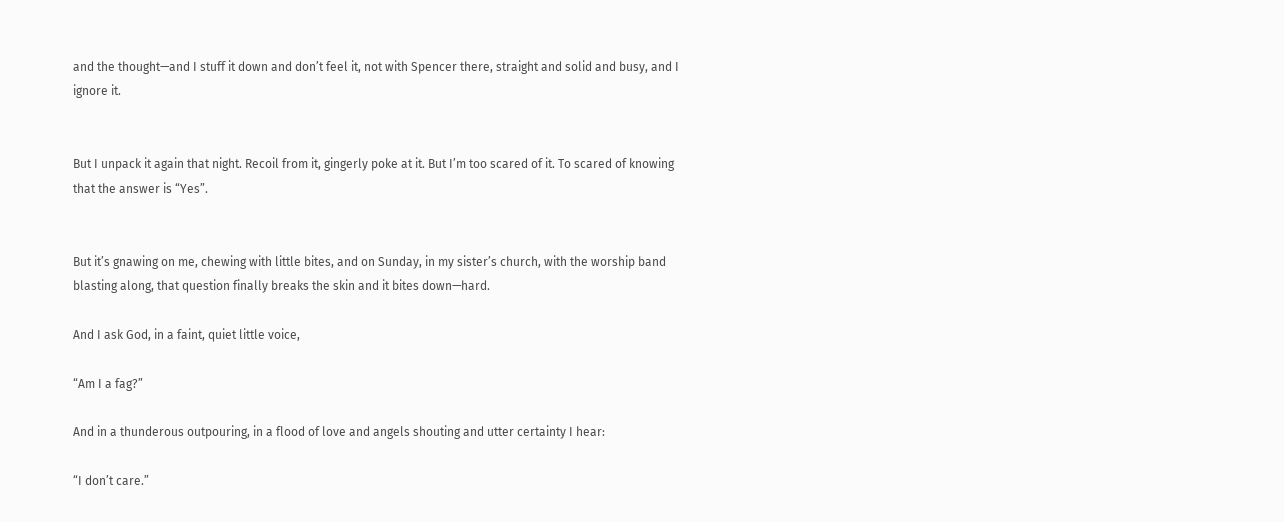and the thought—and I stuff it down and don’t feel it, not with Spencer there, straight and solid and busy, and I ignore it.


But I unpack it again that night. Recoil from it, gingerly poke at it. But I’m too scared of it. To scared of knowing that the answer is “Yes”.


But it’s gnawing on me, chewing with little bites, and on Sunday, in my sister’s church, with the worship band blasting along, that question finally breaks the skin and it bites down—hard.

And I ask God, in a faint, quiet little voice,

“Am I a fag?”

And in a thunderous outpouring, in a flood of love and angels shouting and utter certainty I hear:

“I don’t care.”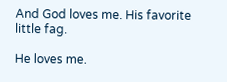And God loves me. His favorite little fag.

He loves me.